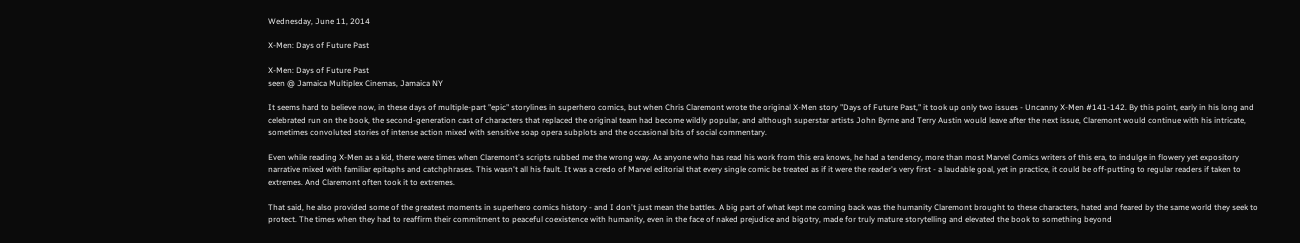Wednesday, June 11, 2014

X-Men: Days of Future Past

X-Men: Days of Future Past
seen @ Jamaica Multiplex Cinemas, Jamaica NY

It seems hard to believe now, in these days of multiple-part "epic" storylines in superhero comics, but when Chris Claremont wrote the original X-Men story "Days of Future Past," it took up only two issues - Uncanny X-Men #141-142. By this point, early in his long and celebrated run on the book, the second-generation cast of characters that replaced the original team had become wildly popular, and although superstar artists John Byrne and Terry Austin would leave after the next issue, Claremont would continue with his intricate, sometimes convoluted stories of intense action mixed with sensitive soap opera subplots and the occasional bits of social commentary.

Even while reading X-Men as a kid, there were times when Claremont's scripts rubbed me the wrong way. As anyone who has read his work from this era knows, he had a tendency, more than most Marvel Comics writers of this era, to indulge in flowery yet expository narrative mixed with familiar epitaphs and catchphrases. This wasn't all his fault. It was a credo of Marvel editorial that every single comic be treated as if it were the reader's very first - a laudable goal, yet in practice, it could be off-putting to regular readers if taken to extremes. And Claremont often took it to extremes.

That said, he also provided some of the greatest moments in superhero comics history - and I don't just mean the battles. A big part of what kept me coming back was the humanity Claremont brought to these characters, hated and feared by the same world they seek to protect. The times when they had to reaffirm their commitment to peaceful coexistence with humanity, even in the face of naked prejudice and bigotry, made for truly mature storytelling and elevated the book to something beyond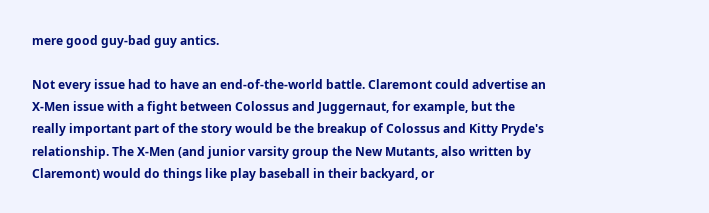mere good guy-bad guy antics.

Not every issue had to have an end-of-the-world battle. Claremont could advertise an X-Men issue with a fight between Colossus and Juggernaut, for example, but the really important part of the story would be the breakup of Colossus and Kitty Pryde's relationship. The X-Men (and junior varsity group the New Mutants, also written by Claremont) would do things like play baseball in their backyard, or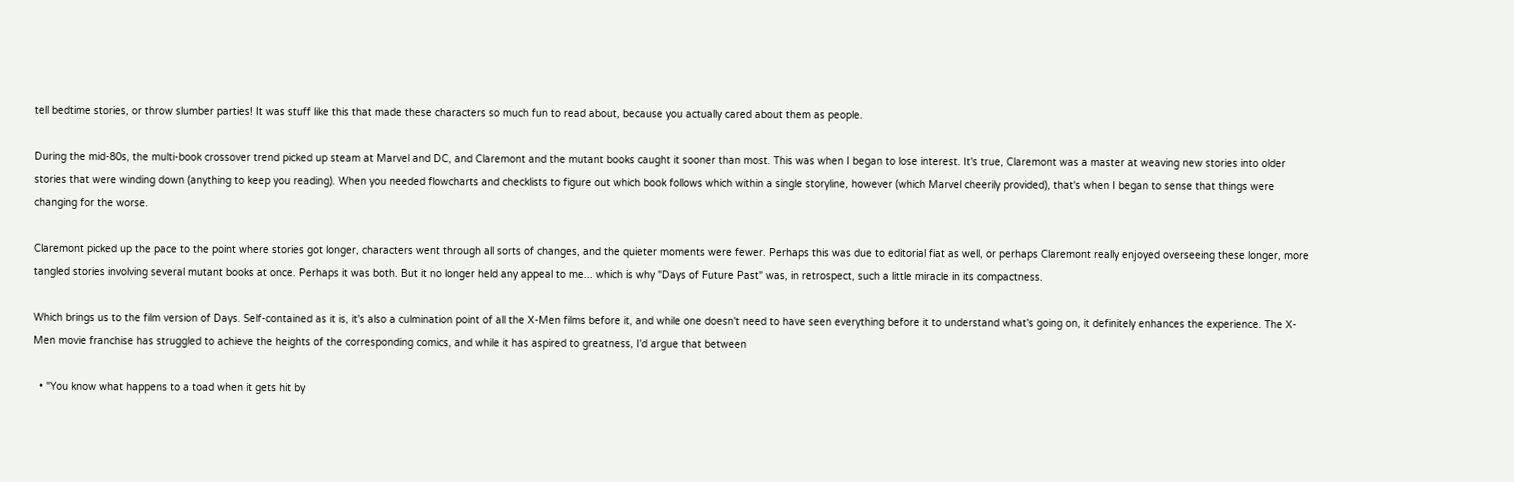tell bedtime stories, or throw slumber parties! It was stuff like this that made these characters so much fun to read about, because you actually cared about them as people.

During the mid-80s, the multi-book crossover trend picked up steam at Marvel and DC, and Claremont and the mutant books caught it sooner than most. This was when I began to lose interest. It's true, Claremont was a master at weaving new stories into older stories that were winding down (anything to keep you reading). When you needed flowcharts and checklists to figure out which book follows which within a single storyline, however (which Marvel cheerily provided), that's when I began to sense that things were changing for the worse.

Claremont picked up the pace to the point where stories got longer, characters went through all sorts of changes, and the quieter moments were fewer. Perhaps this was due to editorial fiat as well, or perhaps Claremont really enjoyed overseeing these longer, more tangled stories involving several mutant books at once. Perhaps it was both. But it no longer held any appeal to me... which is why "Days of Future Past" was, in retrospect, such a little miracle in its compactness.

Which brings us to the film version of Days. Self-contained as it is, it's also a culmination point of all the X-Men films before it, and while one doesn't need to have seen everything before it to understand what's going on, it definitely enhances the experience. The X-Men movie franchise has struggled to achieve the heights of the corresponding comics, and while it has aspired to greatness, I'd argue that between

  • "You know what happens to a toad when it gets hit by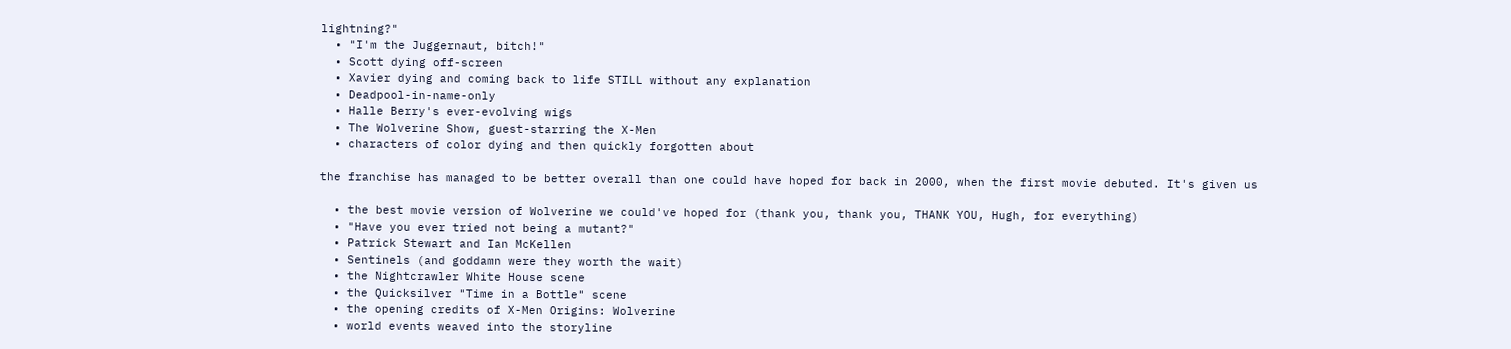lightning?"
  • "I'm the Juggernaut, bitch!"
  • Scott dying off-screen
  • Xavier dying and coming back to life STILL without any explanation
  • Deadpool-in-name-only
  • Halle Berry's ever-evolving wigs
  • The Wolverine Show, guest-starring the X-Men
  • characters of color dying and then quickly forgotten about

the franchise has managed to be better overall than one could have hoped for back in 2000, when the first movie debuted. It's given us

  • the best movie version of Wolverine we could've hoped for (thank you, thank you, THANK YOU, Hugh, for everything)
  • "Have you ever tried not being a mutant?"
  • Patrick Stewart and Ian McKellen
  • Sentinels (and goddamn were they worth the wait)
  • the Nightcrawler White House scene
  • the Quicksilver "Time in a Bottle" scene
  • the opening credits of X-Men Origins: Wolverine
  • world events weaved into the storyline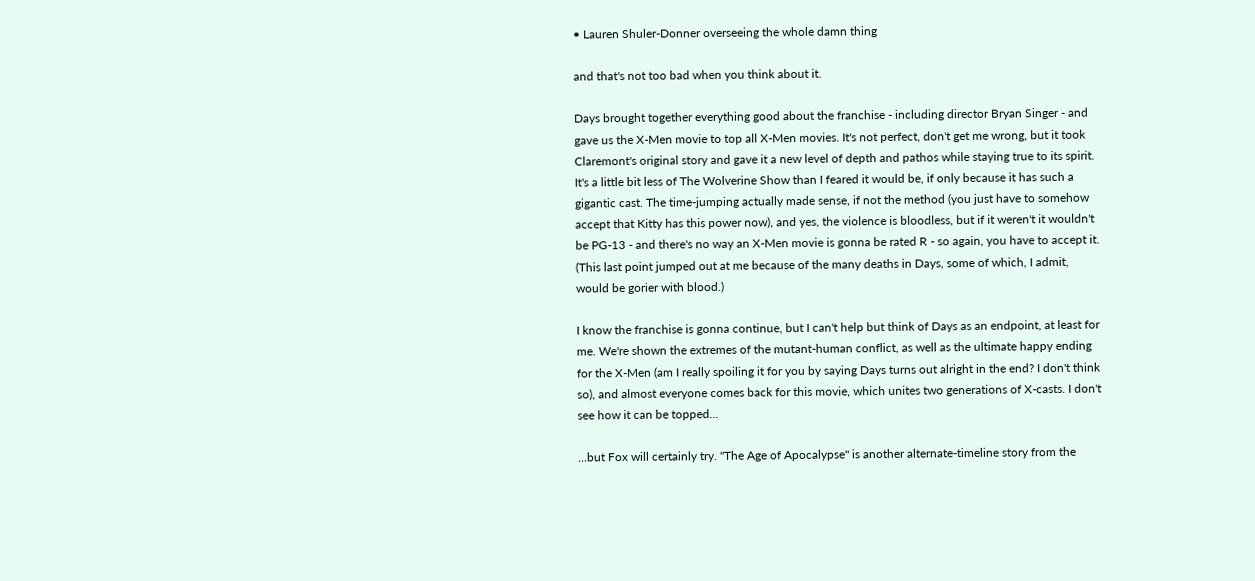• Lauren Shuler-Donner overseeing the whole damn thing

and that's not too bad when you think about it.

Days brought together everything good about the franchise - including director Bryan Singer - and gave us the X-Men movie to top all X-Men movies. It's not perfect, don't get me wrong, but it took Claremont's original story and gave it a new level of depth and pathos while staying true to its spirit. It's a little bit less of The Wolverine Show than I feared it would be, if only because it has such a gigantic cast. The time-jumping actually made sense, if not the method (you just have to somehow accept that Kitty has this power now), and yes, the violence is bloodless, but if it weren't it wouldn't be PG-13 - and there's no way an X-Men movie is gonna be rated R - so again, you have to accept it. (This last point jumped out at me because of the many deaths in Days, some of which, I admit, would be gorier with blood.)

I know the franchise is gonna continue, but I can't help but think of Days as an endpoint, at least for me. We're shown the extremes of the mutant-human conflict, as well as the ultimate happy ending for the X-Men (am I really spoiling it for you by saying Days turns out alright in the end? I don't think so), and almost everyone comes back for this movie, which unites two generations of X-casts. I don't see how it can be topped...

...but Fox will certainly try. "The Age of Apocalypse" is another alternate-timeline story from the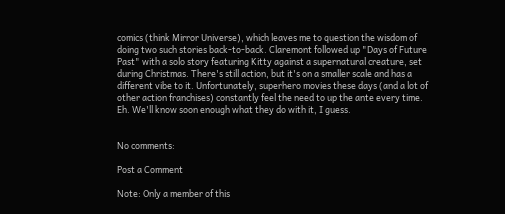comics (think Mirror Universe), which leaves me to question the wisdom of doing two such stories back-to-back. Claremont followed up "Days of Future Past" with a solo story featuring Kitty against a supernatural creature, set during Christmas. There's still action, but it's on a smaller scale and has a different vibe to it. Unfortunately, superhero movies these days (and a lot of other action franchises) constantly feel the need to up the ante every time. Eh. We'll know soon enough what they do with it, I guess.


No comments:

Post a Comment

Note: Only a member of this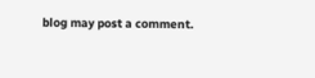blog may post a comment.